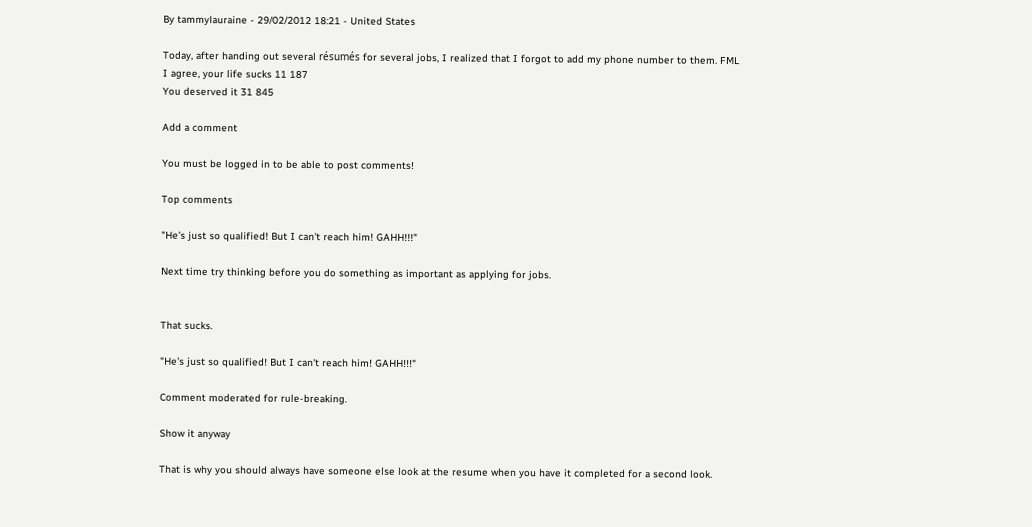By tammylauraine - 29/02/2012 18:21 - United States

Today, after handing out several résumés for several jobs, I realized that I forgot to add my phone number to them. FML
I agree, your life sucks 11 187
You deserved it 31 845

Add a comment

You must be logged in to be able to post comments!

Top comments

"He's just so qualified! But I can't reach him! GAHH!!!"

Next time try thinking before you do something as important as applying for jobs.


That sucks.

"He's just so qualified! But I can't reach him! GAHH!!!"

Comment moderated for rule-breaking.

Show it anyway

That is why you should always have someone else look at the resume when you have it completed for a second look.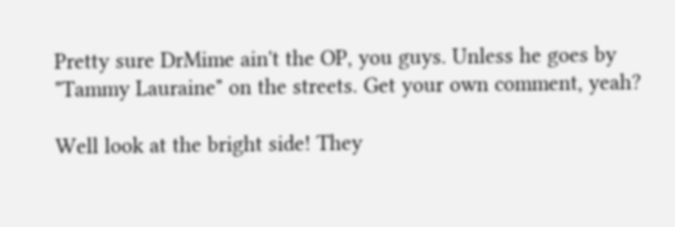Pretty sure DrMime ain't the OP, you guys. Unless he goes by "Tammy Lauraine" on the streets. Get your own comment, yeah?

Well look at the bright side! They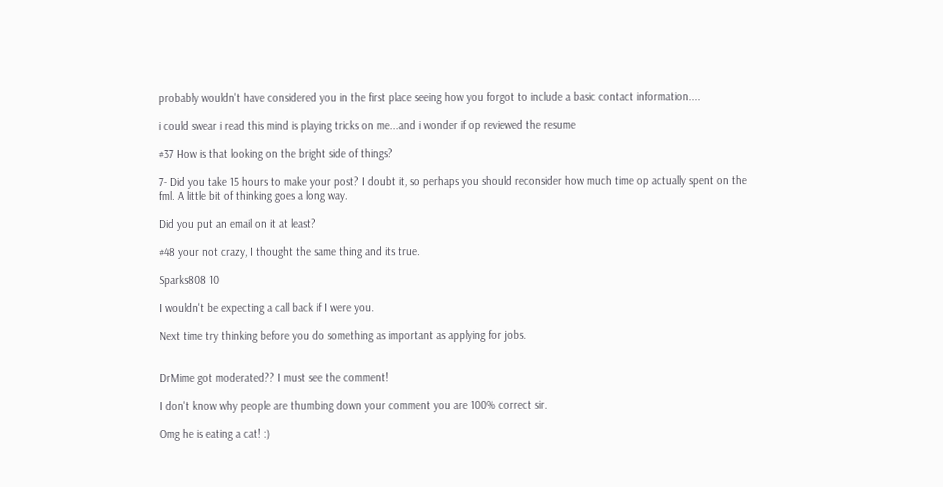probably wouldn't have considered you in the first place seeing how you forgot to include a basic contact information....

i could swear i read this mind is playing tricks on me...and i wonder if op reviewed the resume

#37 How is that looking on the bright side of things?

7- Did you take 15 hours to make your post? I doubt it, so perhaps you should reconsider how much time op actually spent on the fml. A little bit of thinking goes a long way.

Did you put an email on it at least?

#48 your not crazy, I thought the same thing and its true.

Sparks808 10

I wouldn't be expecting a call back if I were you.

Next time try thinking before you do something as important as applying for jobs.


DrMime got moderated?? I must see the comment!

I don't know why people are thumbing down your comment you are 100% correct sir.

Omg he is eating a cat! :)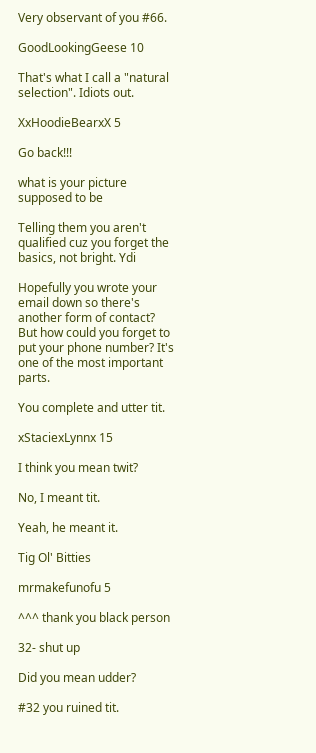Very observant of you #66.

GoodLookingGeese 10

That's what I call a "natural selection". Idiots out.

XxHoodieBearxX 5

Go back!!!

what is your picture supposed to be

Telling them you aren't qualified cuz you forget the basics, not bright. Ydi

Hopefully you wrote your email down so there's another form of contact? But how could you forget to put your phone number? It's one of the most important parts.

You complete and utter tit.

xStaciexLynnx 15

I think you mean twit?

No, I meant tit.

Yeah, he meant it.

Tig Ol' Bitties

mrmakefunofu 5

^^^ thank you black person

32- shut up

Did you mean udder?

#32 you ruined tit.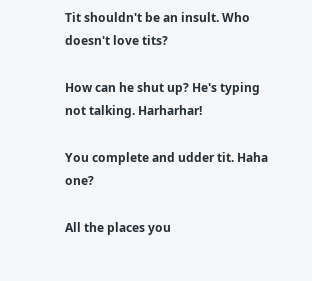Tit shouldn't be an insult. Who doesn't love tits?

How can he shut up? He's typing not talking. Harharhar!

You complete and udder tit. Haha one?

All the places you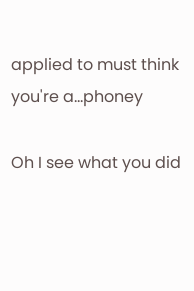applied to must think you're a...phoney

Oh I see what you did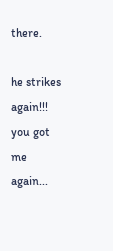there.

he strikes again!!! you got me again...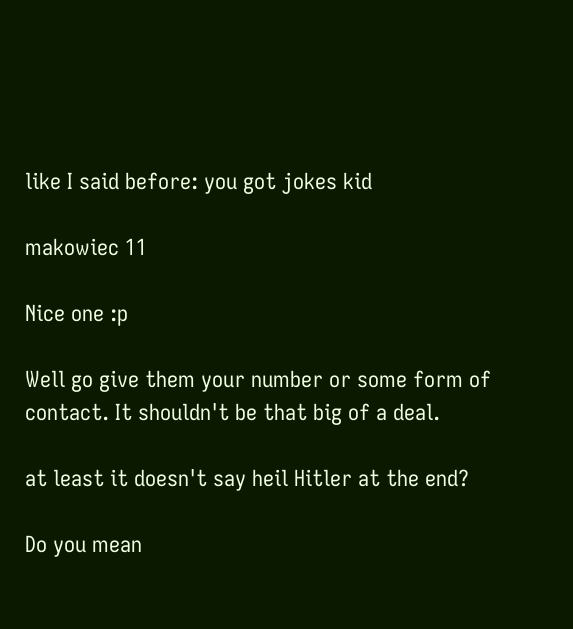like I said before: you got jokes kid

makowiec 11

Nice one :p

Well go give them your number or some form of contact. It shouldn't be that big of a deal.

at least it doesn't say heil Hitler at the end?

Do you mean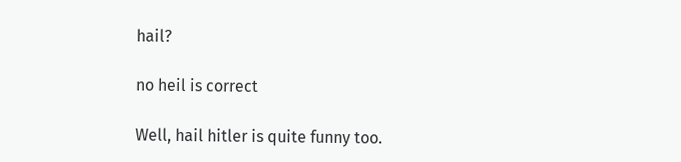hail?

no heil is correct

Well, hail hitler is quite funny too.